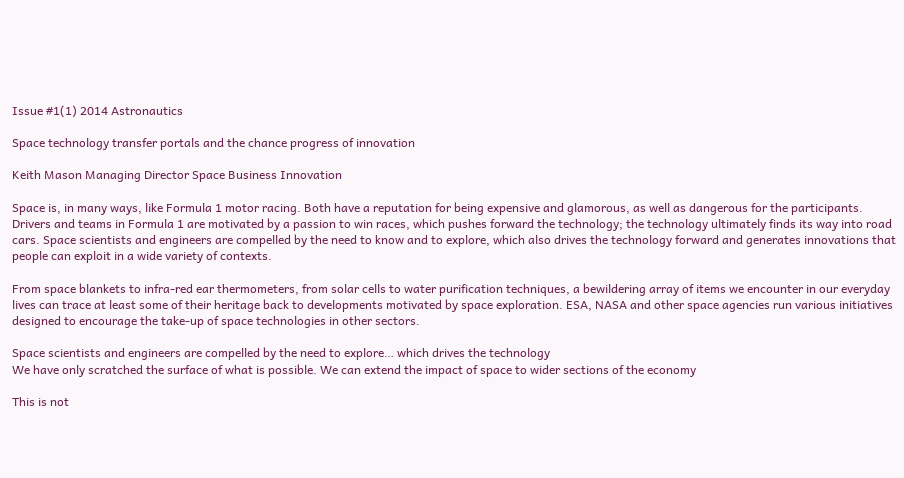Issue #1(1) 2014 Astronautics

Space technology transfer portals and the chance progress of innovation

Keith Mason Managing Director Space Business Innovation

Space is, in many ways, like Formula 1 motor racing. Both have a reputation for being expensive and glamorous, as well as dangerous for the participants. Drivers and teams in Formula 1 are motivated by a passion to win races, which pushes forward the technology; the technology ultimately finds its way into road cars. Space scientists and engineers are compelled by the need to know and to explore, which also drives the technology forward and generates innovations that people can exploit in a wide variety of contexts.

From space blankets to infra-red ear thermometers, from solar cells to water purification techniques, a bewildering array of items we encounter in our everyday lives can trace at least some of their heritage back to developments motivated by space exploration. ESA, NASA and other space agencies run various initiatives designed to encourage the take-up of space technologies in other sectors.

Space scientists and engineers are compelled by the need to explore… which drives the technology
We have only scratched the surface of what is possible. We can extend the impact of space to wider sections of the economy

This is not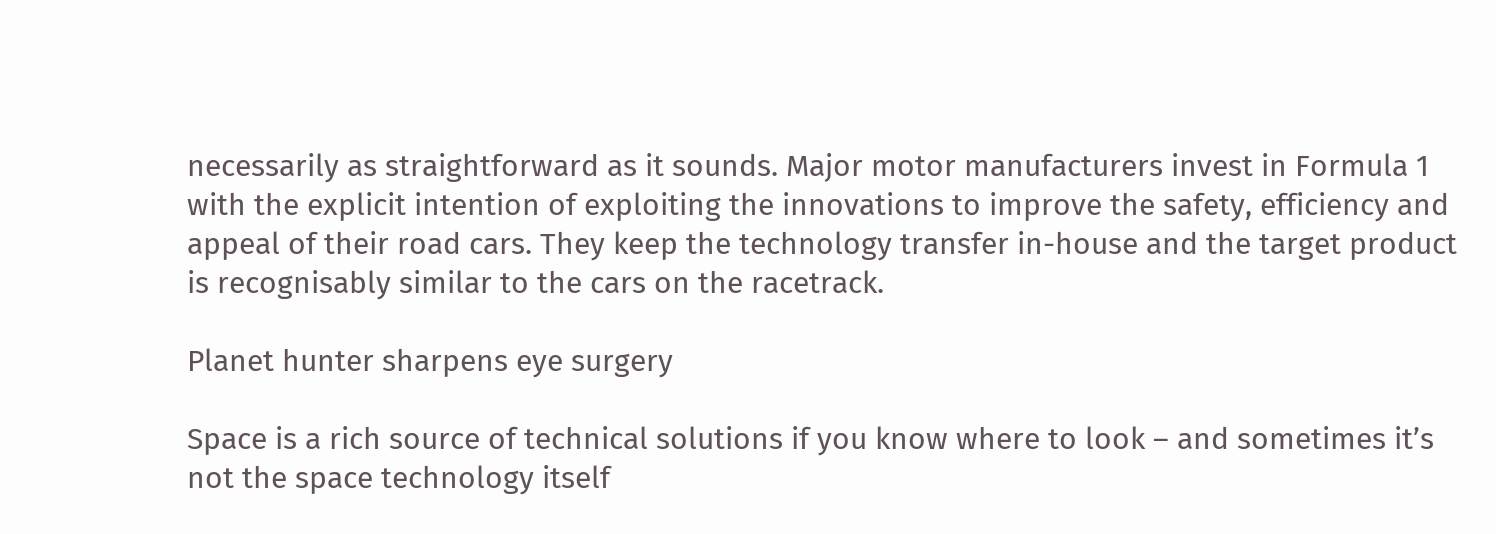necessarily as straightforward as it sounds. Major motor manufacturers invest in Formula 1 with the explicit intention of exploiting the innovations to improve the safety, efficiency and appeal of their road cars. They keep the technology transfer in-house and the target product is recognisably similar to the cars on the racetrack.

Planet hunter sharpens eye surgery

Space is a rich source of technical solutions if you know where to look – and sometimes it’s not the space technology itself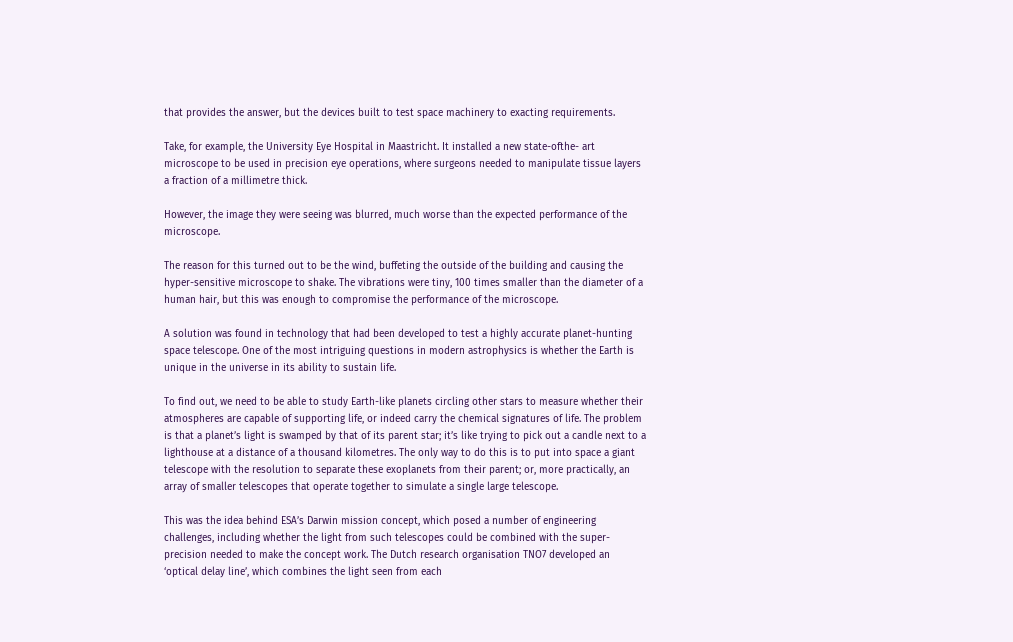that provides the answer, but the devices built to test space machinery to exacting requirements.

Take, for example, the University Eye Hospital in Maastricht. It installed a new state-ofthe- art microscope to be used in precision eye operations, where surgeons needed to manipulate tissue layers a fraction of a millimetre thick.

However, the image they were seeing was blurred, much worse than the expected performance of the microscope.

The reason for this turned out to be the wind, buffeting the outside of the building and causing the hyper-sensitive microscope to shake. The vibrations were tiny, 100 times smaller than the diameter of a human hair, but this was enough to compromise the performance of the microscope.

A solution was found in technology that had been developed to test a highly accurate planet-hunting space telescope. One of the most intriguing questions in modern astrophysics is whether the Earth is unique in the universe in its ability to sustain life.

To find out, we need to be able to study Earth-like planets circling other stars to measure whether their atmospheres are capable of supporting life, or indeed carry the chemical signatures of life. The problem is that a planet’s light is swamped by that of its parent star; it’s like trying to pick out a candle next to a lighthouse at a distance of a thousand kilometres. The only way to do this is to put into space a giant telescope with the resolution to separate these exoplanets from their parent; or, more practically, an array of smaller telescopes that operate together to simulate a single large telescope.

This was the idea behind ESA’s Darwin mission concept, which posed a number of engineering challenges, including whether the light from such telescopes could be combined with the super-precision needed to make the concept work. The Dutch research organisation TNO7 developed an ‘optical delay line’, which combines the light seen from each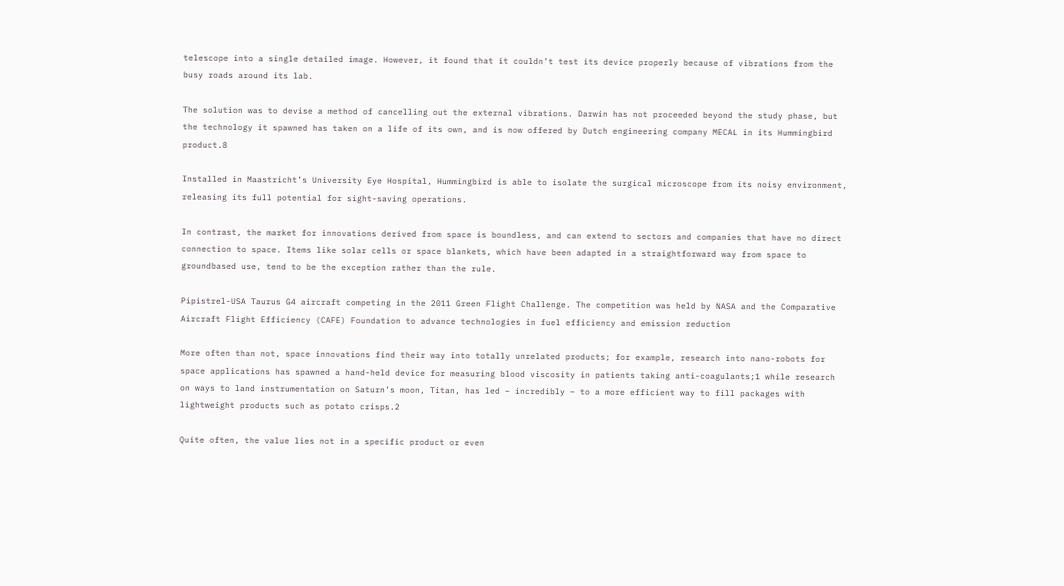telescope into a single detailed image. However, it found that it couldn’t test its device properly because of vibrations from the busy roads around its lab.

The solution was to devise a method of cancelling out the external vibrations. Darwin has not proceeded beyond the study phase, but the technology it spawned has taken on a life of its own, and is now offered by Dutch engineering company MECAL in its Hummingbird product.8

Installed in Maastricht’s University Eye Hospital, Hummingbird is able to isolate the surgical microscope from its noisy environment, releasing its full potential for sight-saving operations.

In contrast, the market for innovations derived from space is boundless, and can extend to sectors and companies that have no direct connection to space. Items like solar cells or space blankets, which have been adapted in a straightforward way from space to groundbased use, tend to be the exception rather than the rule.

Pipistrel-USA Taurus G4 aircraft competing in the 2011 Green Flight Challenge. The competition was held by NASA and the Comparative Aircraft Flight Efficiency (CAFE) Foundation to advance technologies in fuel efficiency and emission reduction

More often than not, space innovations find their way into totally unrelated products; for example, research into nano-robots for space applications has spawned a hand-held device for measuring blood viscosity in patients taking anti-coagulants;1 while research on ways to land instrumentation on Saturn’s moon, Titan, has led – incredibly – to a more efficient way to fill packages with lightweight products such as potato crisps.2

Quite often, the value lies not in a specific product or even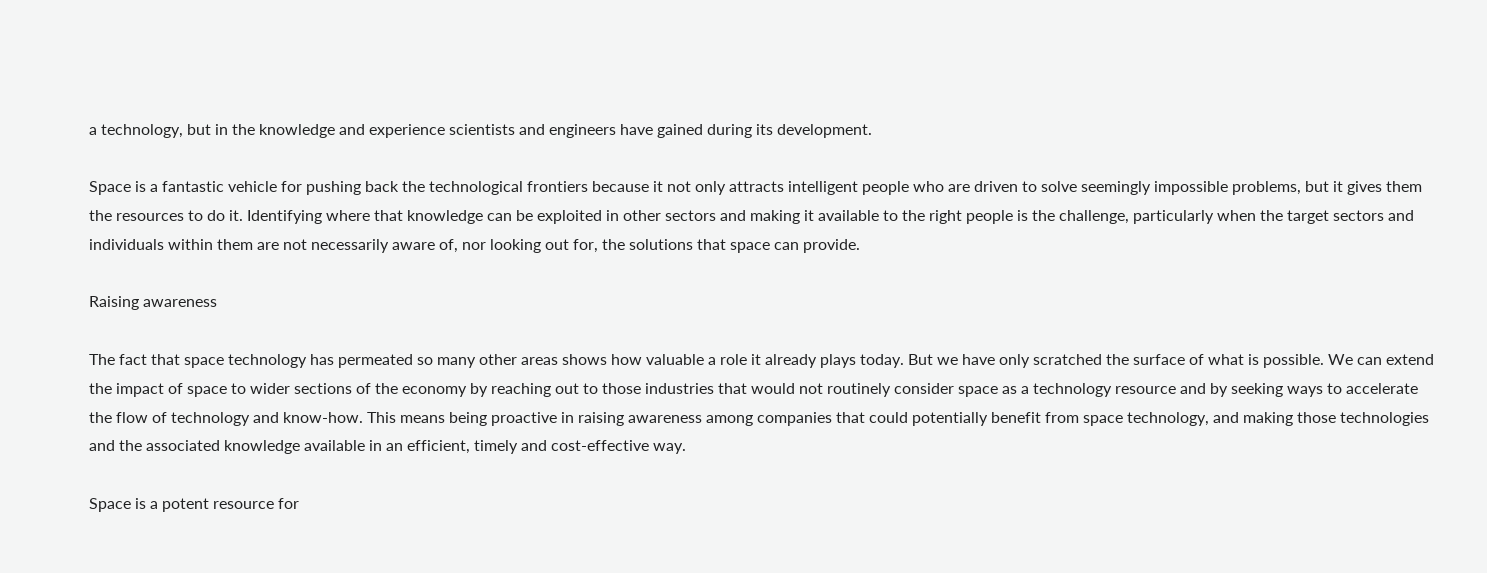a technology, but in the knowledge and experience scientists and engineers have gained during its development.

Space is a fantastic vehicle for pushing back the technological frontiers because it not only attracts intelligent people who are driven to solve seemingly impossible problems, but it gives them the resources to do it. Identifying where that knowledge can be exploited in other sectors and making it available to the right people is the challenge, particularly when the target sectors and individuals within them are not necessarily aware of, nor looking out for, the solutions that space can provide.

Raising awareness

The fact that space technology has permeated so many other areas shows how valuable a role it already plays today. But we have only scratched the surface of what is possible. We can extend the impact of space to wider sections of the economy by reaching out to those industries that would not routinely consider space as a technology resource and by seeking ways to accelerate the flow of technology and know-how. This means being proactive in raising awareness among companies that could potentially benefit from space technology, and making those technologies and the associated knowledge available in an efficient, timely and cost-effective way.

Space is a potent resource for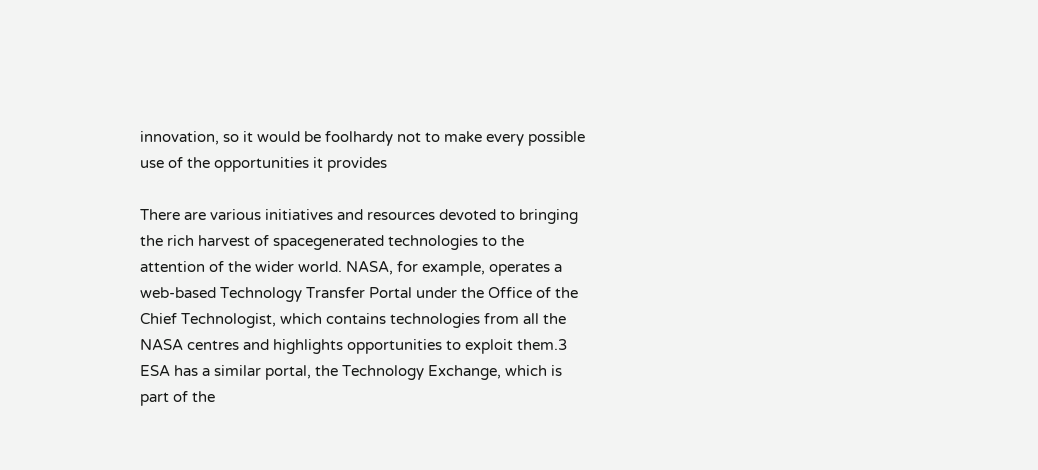innovation, so it would be foolhardy not to make every possible use of the opportunities it provides

There are various initiatives and resources devoted to bringing the rich harvest of spacegenerated technologies to the attention of the wider world. NASA, for example, operates a web-based Technology Transfer Portal under the Office of the Chief Technologist, which contains technologies from all the NASA centres and highlights opportunities to exploit them.3 ESA has a similar portal, the Technology Exchange, which is part of the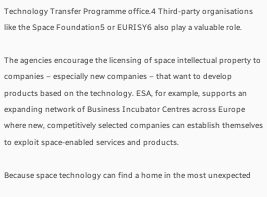Technology Transfer Programme office.4 Third-party organisations like the Space Foundation5 or EURISY6 also play a valuable role.

The agencies encourage the licensing of space intellectual property to companies – especially new companies – that want to develop products based on the technology. ESA, for example, supports an expanding network of Business Incubator Centres across Europe where new, competitively selected companies can establish themselves to exploit space-enabled services and products.

Because space technology can find a home in the most unexpected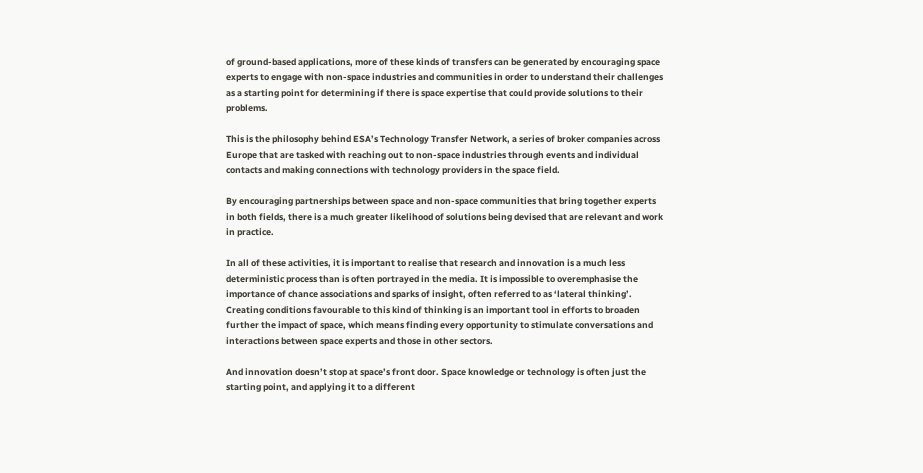of ground-based applications, more of these kinds of transfers can be generated by encouraging space experts to engage with non-space industries and communities in order to understand their challenges as a starting point for determining if there is space expertise that could provide solutions to their problems.

This is the philosophy behind ESA’s Technology Transfer Network, a series of broker companies across Europe that are tasked with reaching out to non-space industries through events and individual contacts and making connections with technology providers in the space field.

By encouraging partnerships between space and non-space communities that bring together experts in both fields, there is a much greater likelihood of solutions being devised that are relevant and work in practice.

In all of these activities, it is important to realise that research and innovation is a much less deterministic process than is often portrayed in the media. It is impossible to overemphasise the importance of chance associations and sparks of insight, often referred to as ‘lateral thinking’. Creating conditions favourable to this kind of thinking is an important tool in efforts to broaden further the impact of space, which means finding every opportunity to stimulate conversations and interactions between space experts and those in other sectors.

And innovation doesn’t stop at space’s front door. Space knowledge or technology is often just the starting point, and applying it to a different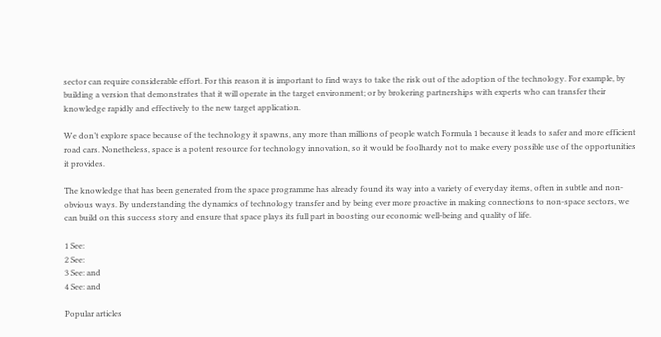sector can require considerable effort. For this reason it is important to find ways to take the risk out of the adoption of the technology. For example, by building a version that demonstrates that it will operate in the target environment; or by brokering partnerships with experts who can transfer their knowledge rapidly and effectively to the new target application.

We don’t explore space because of the technology it spawns, any more than millions of people watch Formula 1 because it leads to safer and more efficient road cars. Nonetheless, space is a potent resource for technology innovation, so it would be foolhardy not to make every possible use of the opportunities it provides.

The knowledge that has been generated from the space programme has already found its way into a variety of everyday items, often in subtle and non-obvious ways. By understanding the dynamics of technology transfer and by being ever more proactive in making connections to non-space sectors, we can build on this success story and ensure that space plays its full part in boosting our economic well-being and quality of life.

1 See:
2 See:
3 See: and
4 See: and

Popular articles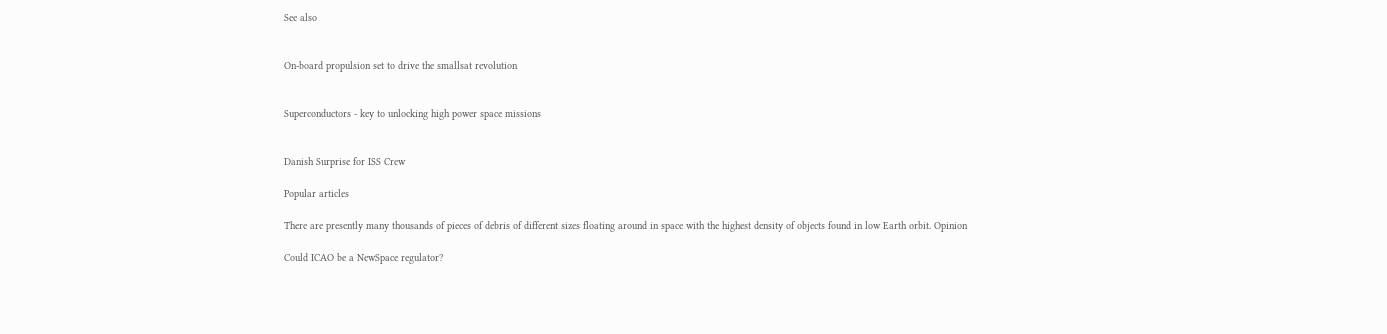See also


On-board propulsion set to drive the smallsat revolution


Superconductors - key to unlocking high power space missions


Danish Surprise for ISS Crew

Popular articles

There are presently many thousands of pieces of debris of different sizes floating around in space with the highest density of objects found in low Earth orbit. Opinion

Could ICAO be a NewSpace regulator?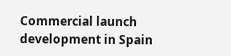Commercial launch development in Spain